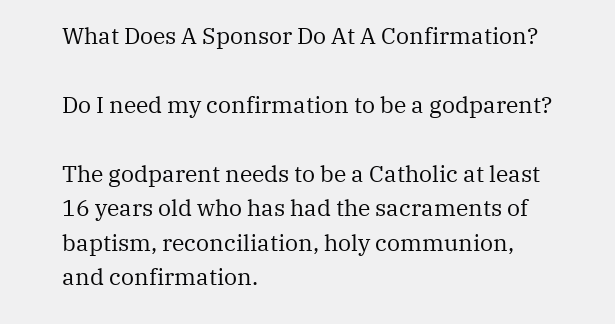What Does A Sponsor Do At A Confirmation?

Do I need my confirmation to be a godparent?

The godparent needs to be a Catholic at least 16 years old who has had the sacraments of baptism, reconciliation, holy communion, and confirmation.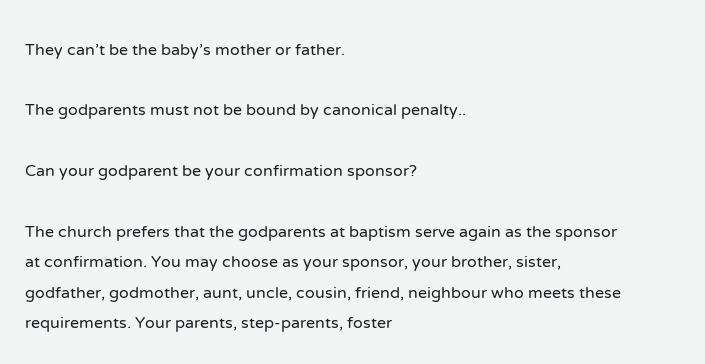They can’t be the baby’s mother or father.

The godparents must not be bound by canonical penalty..

Can your godparent be your confirmation sponsor?

The church prefers that the godparents at baptism serve again as the sponsor at confirmation. You may choose as your sponsor, your brother, sister, godfather, godmother, aunt, uncle, cousin, friend, neighbour who meets these requirements. Your parents, step-parents, foster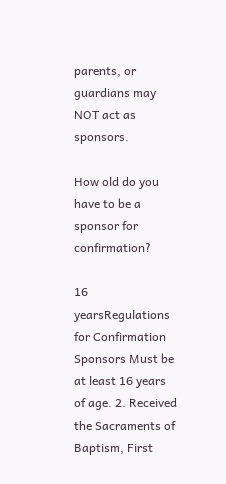parents, or guardians may NOT act as sponsors.

How old do you have to be a sponsor for confirmation?

16 yearsRegulations for Confirmation Sponsors Must be at least 16 years of age. 2. Received the Sacraments of Baptism, First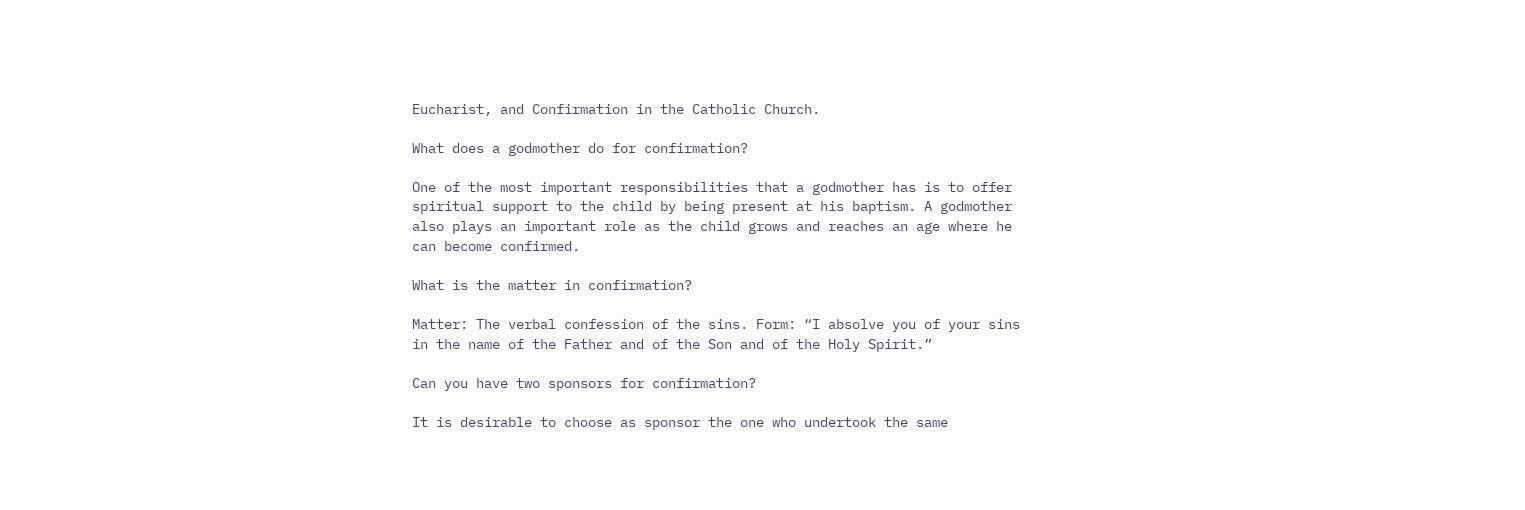Eucharist, and Confirmation in the Catholic Church.

What does a godmother do for confirmation?

One of the most important responsibilities that a godmother has is to offer spiritual support to the child by being present at his baptism. A godmother also plays an important role as the child grows and reaches an age where he can become confirmed.

What is the matter in confirmation?

Matter: The verbal confession of the sins. Form: “I absolve you of your sins in the name of the Father and of the Son and of the Holy Spirit.”

Can you have two sponsors for confirmation?

It is desirable to choose as sponsor the one who undertook the same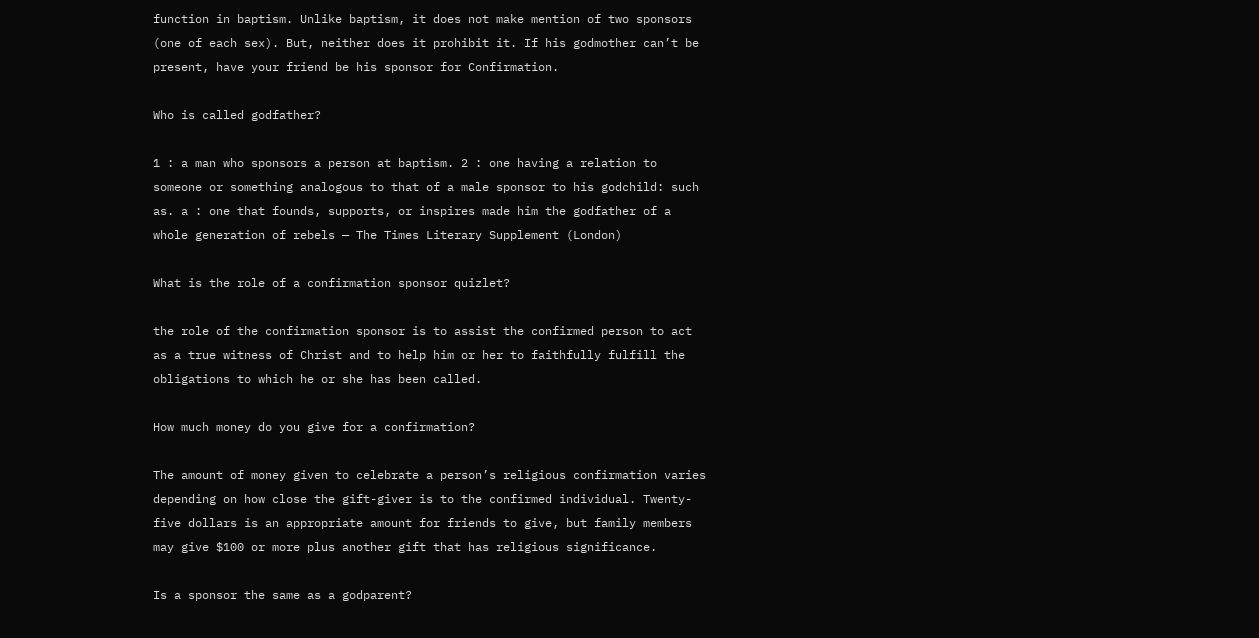function in baptism. Unlike baptism, it does not make mention of two sponsors (one of each sex). But, neither does it prohibit it. If his godmother can’t be present, have your friend be his sponsor for Confirmation.

Who is called godfather?

1 : a man who sponsors a person at baptism. 2 : one having a relation to someone or something analogous to that of a male sponsor to his godchild: such as. a : one that founds, supports, or inspires made him the godfather of a whole generation of rebels — The Times Literary Supplement (London)

What is the role of a confirmation sponsor quizlet?

the role of the confirmation sponsor is to assist the confirmed person to act as a true witness of Christ and to help him or her to faithfully fulfill the obligations to which he or she has been called.

How much money do you give for a confirmation?

The amount of money given to celebrate a person’s religious confirmation varies depending on how close the gift-giver is to the confirmed individual. Twenty-five dollars is an appropriate amount for friends to give, but family members may give $100 or more plus another gift that has religious significance.

Is a sponsor the same as a godparent?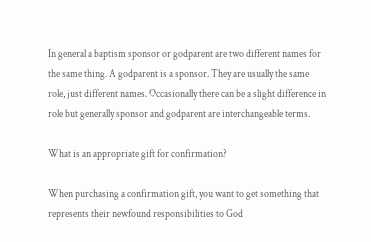In general a baptism sponsor or godparent are two different names for the same thing. A godparent is a sponsor. They are usually the same role, just different names. Occasionally there can be a slight difference in role but generally sponsor and godparent are interchangeable terms.

What is an appropriate gift for confirmation?

When purchasing a confirmation gift, you want to get something that represents their newfound responsibilities to God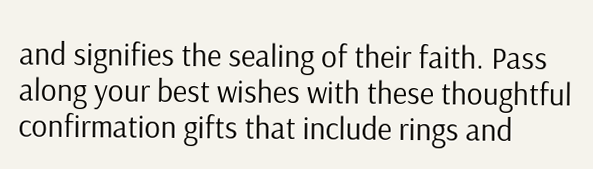and signifies the sealing of their faith. Pass along your best wishes with these thoughtful confirmation gifts that include rings and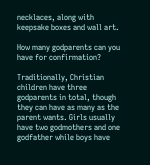necklaces, along with keepsake boxes and wall art.

How many godparents can you have for confirmation?

Traditionally, Christian children have three godparents in total, though they can have as many as the parent wants. Girls usually have two godmothers and one godfather while boys have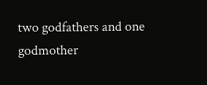two godfathers and one godmother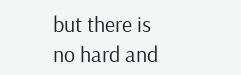but there is no hard and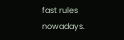fast rules nowadays.